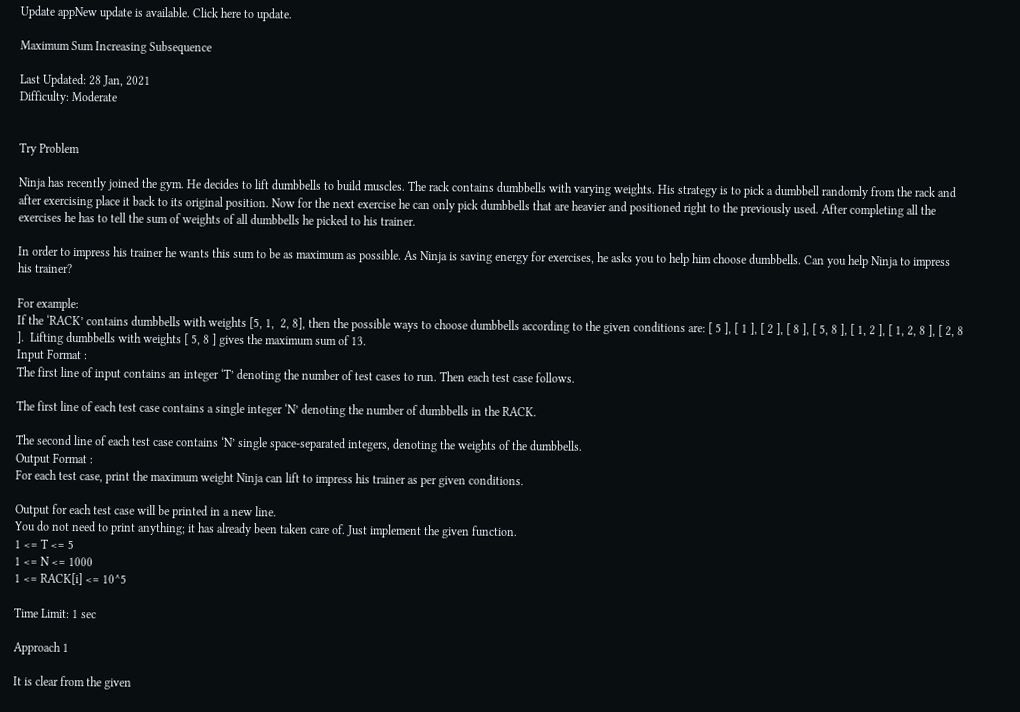Update appNew update is available. Click here to update.

Maximum Sum Increasing Subsequence

Last Updated: 28 Jan, 2021
Difficulty: Moderate


Try Problem

Ninja has recently joined the gym. He decides to lift dumbbells to build muscles. The rack contains dumbbells with varying weights. His strategy is to pick a dumbbell randomly from the rack and after exercising place it back to its original position. Now for the next exercise he can only pick dumbbells that are heavier and positioned right to the previously used. After completing all the exercises he has to tell the sum of weights of all dumbbells he picked to his trainer.

In order to impress his trainer he wants this sum to be as maximum as possible. As Ninja is saving energy for exercises, he asks you to help him choose dumbbells. Can you help Ninja to impress his trainer?

For example:
If the ‘RACK’ contains dumbbells with weights [5, 1,  2, 8], then the possible ways to choose dumbbells according to the given conditions are: [ 5 ], [ 1 ], [ 2 ], [ 8 ], [ 5, 8 ], [ 1, 2 ], [ 1, 2, 8 ], [ 2, 8 ].  Lifting dumbbells with weights [ 5, 8 ] gives the maximum sum of 13.
Input Format :
The first line of input contains an integer ‘T’ denoting the number of test cases to run. Then each test case follows.

The first line of each test case contains a single integer ‘N’ denoting the number of dumbbells in the RACK.

The second line of each test case contains ‘N’ single space-separated integers, denoting the weights of the dumbbells.
Output Format :
For each test case, print the maximum weight Ninja can lift to impress his trainer as per given conditions.

Output for each test case will be printed in a new line.
You do not need to print anything; it has already been taken care of. Just implement the given function.
1 <= T <= 5
1 <= N <= 1000
1 <= RACK[i] <= 10^5

Time Limit: 1 sec

Approach 1

It is clear from the given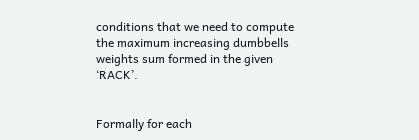conditions that we need to compute the maximum increasing dumbbells weights sum formed in the given ‘RACK’.


Formally for each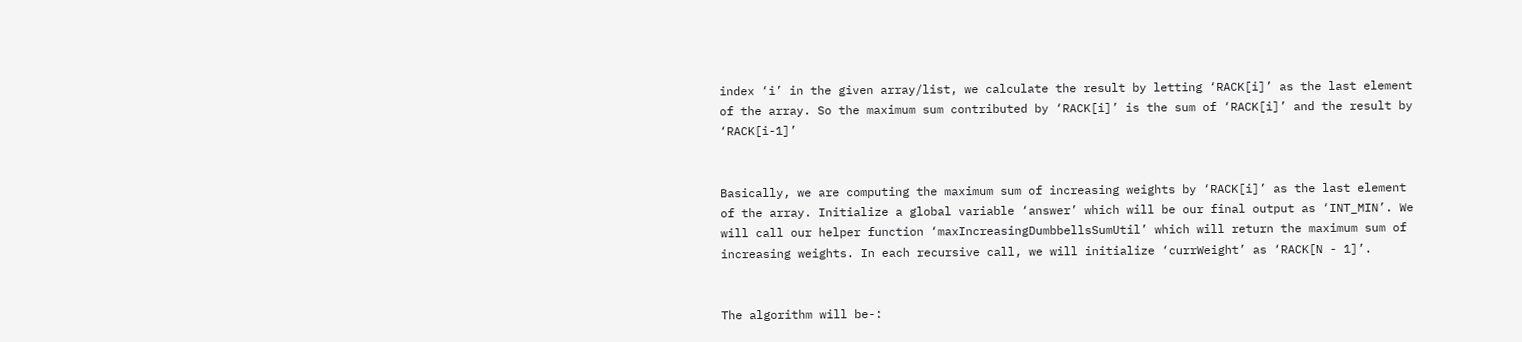index ‘i’ in the given array/list, we calculate the result by letting ‘RACK[i]’ as the last element of the array. So the maximum sum contributed by ‘RACK[i]’ is the sum of ‘RACK[i]’ and the result by ‘RACK[i-1]’


Basically, we are computing the maximum sum of increasing weights by ‘RACK[i]’ as the last element of the array. Initialize a global variable ‘answer’ which will be our final output as ‘INT_MIN’. We will call our helper function ‘maxIncreasingDumbbellsSumUtil’ which will return the maximum sum of increasing weights. In each recursive call, we will initialize ‘currWeight’ as ‘RACK[N - 1]’.


The algorithm will be-: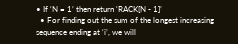• If ‘N = 1’ then return ‘RACK[N - 1]’
  • For finding out the sum of the longest increasing sequence ending at ‘i’, we will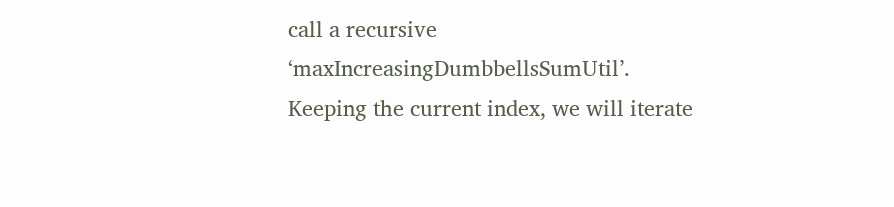call a recursive ‘maxIncreasingDumbbellsSumUtil’. Keeping the current index, we will iterate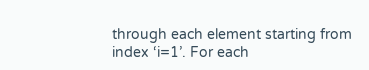through each element starting from index ‘i=1’. For each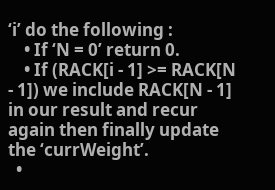‘i’ do the following :
    • If ‘N = 0’ return 0.
    • If (RACK[i - 1] >= RACK[N - 1]) we include RACK[N - 1] in our result and recur again then finally update the ‘currWeight’.
  •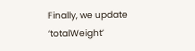Finally, we update ‘totalWeight’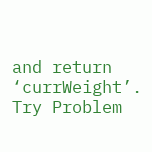and return ‘currWeight’.
Try Problem